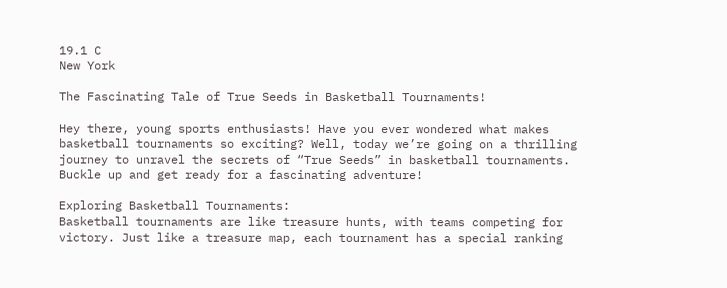19.1 C
New York

The Fascinating Tale of True Seeds in Basketball Tournaments!

Hey there, young sports enthusiasts! Have you ever wondered what makes basketball tournaments so exciting? Well, today we’re going on a thrilling journey to unravel the secrets of “True Seeds” in basketball tournaments. Buckle up and get ready for a fascinating adventure!

Exploring Basketball Tournaments:
Basketball tournaments are like treasure hunts, with teams competing for victory. Just like a treasure map, each tournament has a special ranking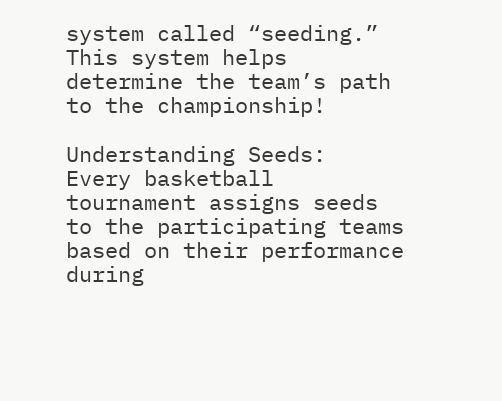system called “seeding.” This system helps determine the team’s path to the championship!

Understanding Seeds:
Every basketball tournament assigns seeds to the participating teams based on their performance during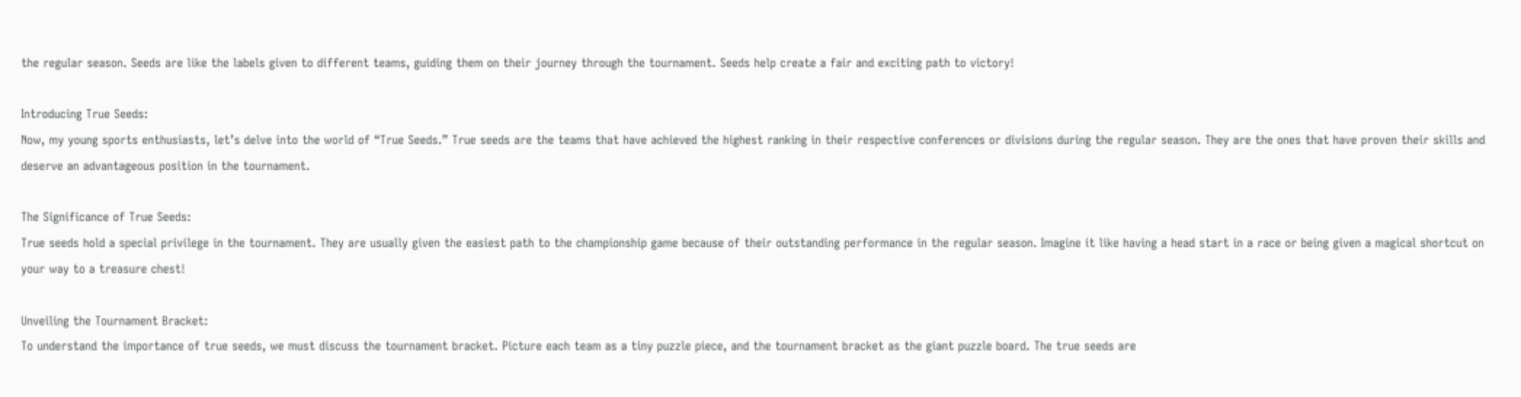the regular season. Seeds are like the labels given to different teams, guiding them on their journey through the tournament. Seeds help create a fair and exciting path to victory!

Introducing True Seeds:
Now, my young sports enthusiasts, let’s delve into the world of “True Seeds.” True seeds are the teams that have achieved the highest ranking in their respective conferences or divisions during the regular season. They are the ones that have proven their skills and deserve an advantageous position in the tournament.

The Significance of True Seeds:
True seeds hold a special privilege in the tournament. They are usually given the easiest path to the championship game because of their outstanding performance in the regular season. Imagine it like having a head start in a race or being given a magical shortcut on your way to a treasure chest!

Unveiling the Tournament Bracket:
To understand the importance of true seeds, we must discuss the tournament bracket. Picture each team as a tiny puzzle piece, and the tournament bracket as the giant puzzle board. The true seeds are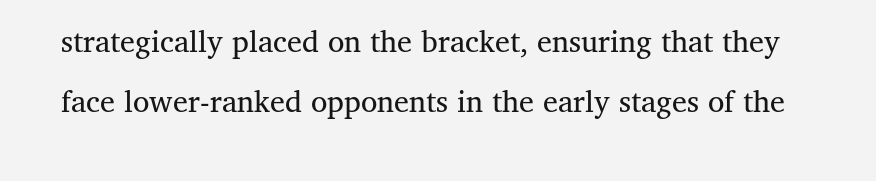strategically placed on the bracket, ensuring that they face lower-ranked opponents in the early stages of the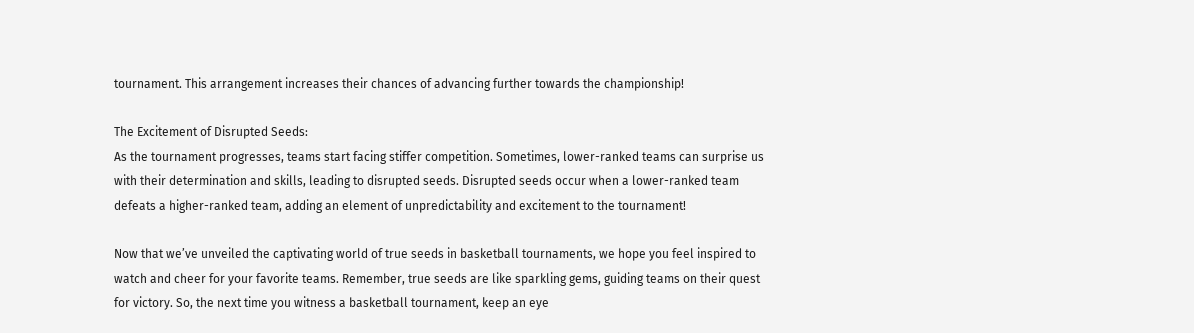tournament. This arrangement increases their chances of advancing further towards the championship!

The Excitement of Disrupted Seeds:
As the tournament progresses, teams start facing stiffer competition. Sometimes, lower-ranked teams can surprise us with their determination and skills, leading to disrupted seeds. Disrupted seeds occur when a lower-ranked team defeats a higher-ranked team, adding an element of unpredictability and excitement to the tournament!

Now that we’ve unveiled the captivating world of true seeds in basketball tournaments, we hope you feel inspired to watch and cheer for your favorite teams. Remember, true seeds are like sparkling gems, guiding teams on their quest for victory. So, the next time you witness a basketball tournament, keep an eye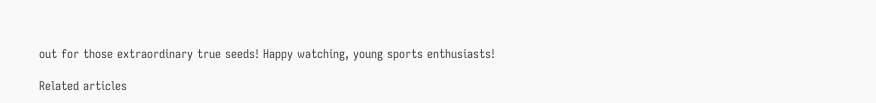out for those extraordinary true seeds! Happy watching, young sports enthusiasts!

Related articles